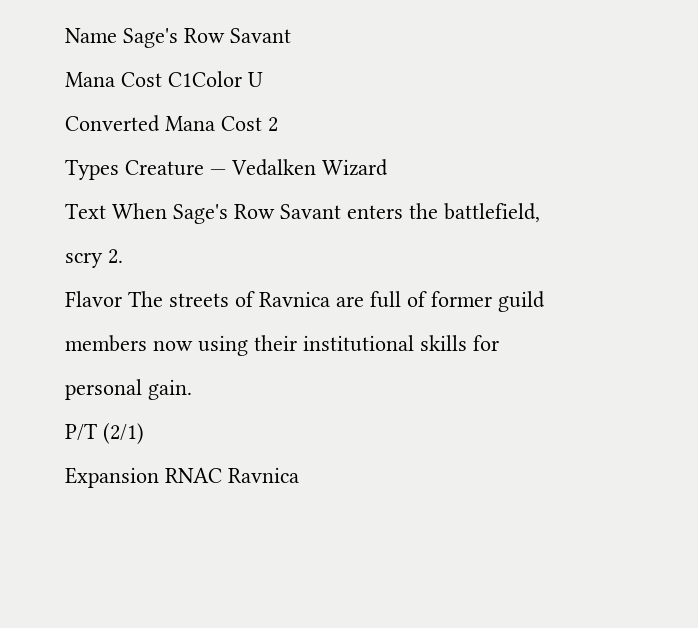Name Sage's Row Savant
Mana Cost C1Color U
Converted Mana Cost 2
Types Creature — Vedalken Wizard
Text When Sage's Row Savant enters the battlefield, scry 2.
Flavor The streets of Ravnica are full of former guild members now using their institutional skills for personal gain.
P/T (2/1)
Expansion RNAC Ravnica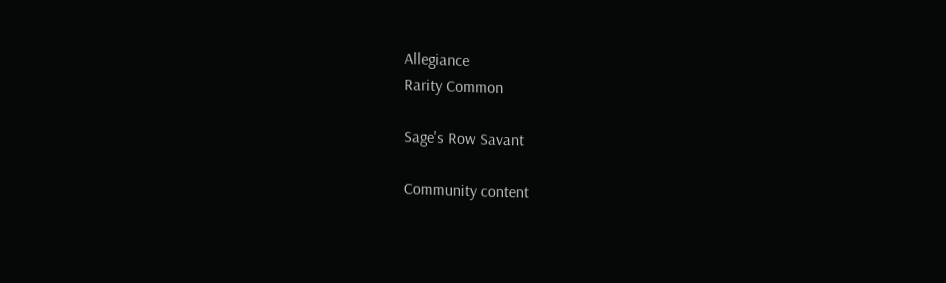Allegiance
Rarity Common

Sage's Row Savant

Community content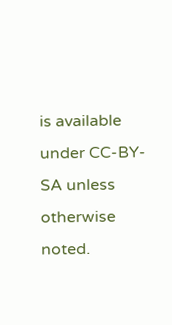is available under CC-BY-SA unless otherwise noted.